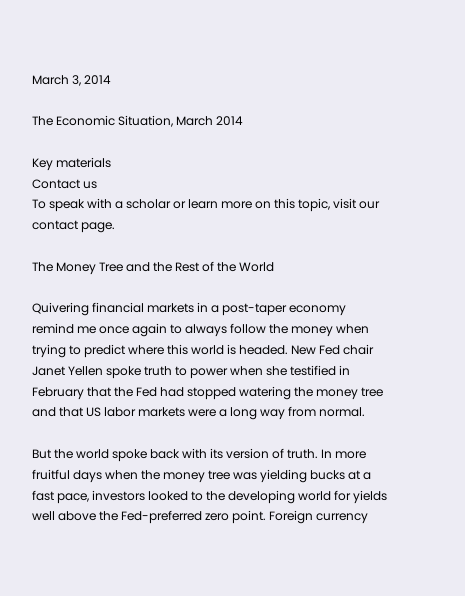March 3, 2014

The Economic Situation, March 2014

Key materials
Contact us
To speak with a scholar or learn more on this topic, visit our contact page.

The Money Tree and the Rest of the World

Quivering financial markets in a post-taper economy remind me once again to always follow the money when trying to predict where this world is headed. New Fed chair Janet Yellen spoke truth to power when she testified in February that the Fed had stopped watering the money tree and that US labor markets were a long way from normal.

But the world spoke back with its version of truth. In more fruitful days when the money tree was yielding bucks at a fast pace, investors looked to the developing world for yields well above the Fed-preferred zero point. Foreign currency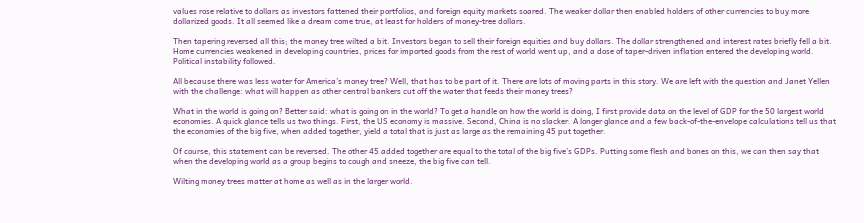values rose relative to dollars as investors fattened their portfolios, and foreign equity markets soared. The weaker dollar then enabled holders of other currencies to buy more dollarized goods. It all seemed like a dream come true, at least for holders of money-tree dollars.

Then tapering reversed all this; the money tree wilted a bit. Investors began to sell their foreign equities and buy dollars. The dollar strengthened and interest rates briefly fell a bit. Home currencies weakened in developing countries, prices for imported goods from the rest of world went up, and a dose of taper-driven inflation entered the developing world. Political instability followed.

All because there was less water for America’s money tree? Well, that has to be part of it. There are lots of moving parts in this story. We are left with the question and Janet Yellen with the challenge: what will happen as other central bankers cut off the water that feeds their money trees?

What in the world is going on? Better said: what is going on in the world? To get a handle on how the world is doing, I first provide data on the level of GDP for the 50 largest world economies. A quick glance tells us two things. First, the US economy is massive. Second, China is no slacker. A longer glance and a few back-of-the-envelope calculations tell us that the economies of the big five, when added together, yield a total that is just as large as the remaining 45 put together.

Of course, this statement can be reversed. The other 45 added together are equal to the total of the big five’s GDPs. Putting some flesh and bones on this, we can then say that when the developing world as a group begins to cough and sneeze, the big five can tell.

Wilting money trees matter at home as well as in the larger world.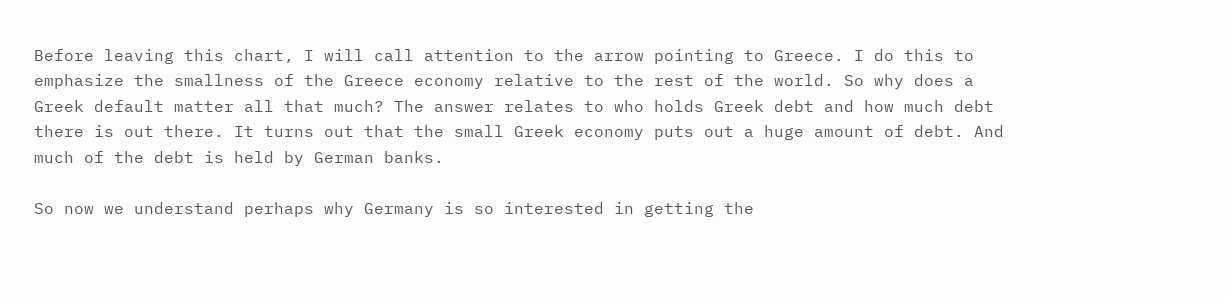Before leaving this chart, I will call attention to the arrow pointing to Greece. I do this to emphasize the smallness of the Greece economy relative to the rest of the world. So why does a Greek default matter all that much? The answer relates to who holds Greek debt and how much debt there is out there. It turns out that the small Greek economy puts out a huge amount of debt. And much of the debt is held by German banks.

So now we understand perhaps why Germany is so interested in getting the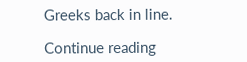Greeks back in line.

Continue reading